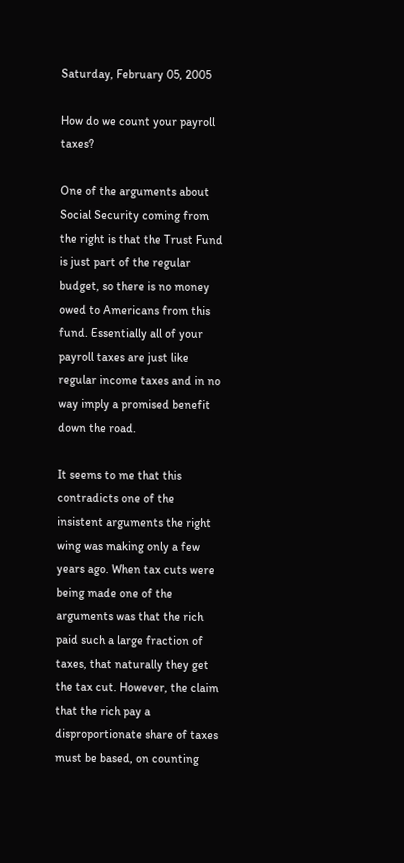Saturday, February 05, 2005

How do we count your payroll taxes?

One of the arguments about Social Security coming from the right is that the Trust Fund is just part of the regular budget, so there is no money owed to Americans from this fund. Essentially all of your payroll taxes are just like regular income taxes and in no way imply a promised benefit down the road.

It seems to me that this contradicts one of the insistent arguments the right wing was making only a few years ago. When tax cuts were being made one of the arguments was that the rich paid such a large fraction of taxes, that naturally they get the tax cut. However, the claim that the rich pay a disproportionate share of taxes must be based, on counting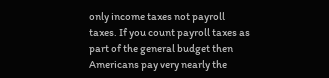only income taxes not payroll taxes. If you count payroll taxes as part of the general budget then Americans pay very nearly the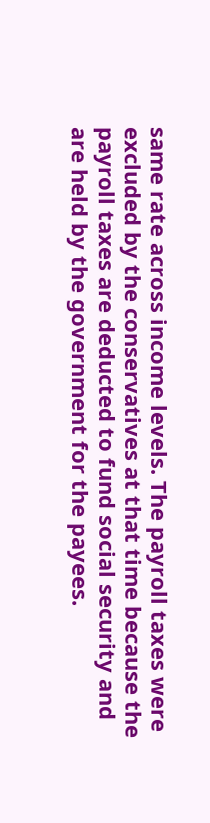same rate across income levels. The payroll taxes were excluded by the conservatives at that time because the payroll taxes are deducted to fund social security and are held by the government for the payees.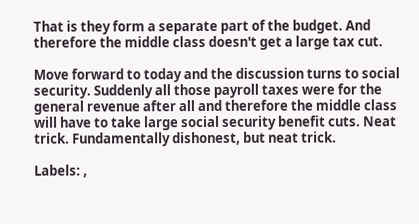That is they form a separate part of the budget. And therefore the middle class doesn't get a large tax cut.

Move forward to today and the discussion turns to social security. Suddenly all those payroll taxes were for the general revenue after all and therefore the middle class will have to take large social security benefit cuts. Neat trick. Fundamentally dishonest, but neat trick.

Labels: ,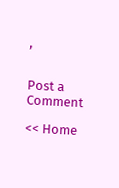,


Post a Comment

<< Home